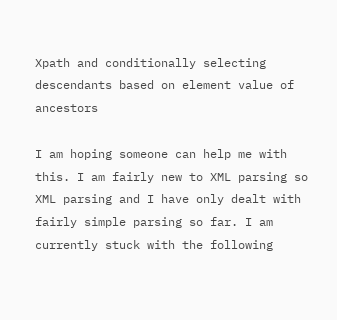Xpath and conditionally selecting descendants based on element value of ancestors

I am hoping someone can help me with this. I am fairly new to XML parsing so XML parsing and I have only dealt with fairly simple parsing so far. I am currently stuck with the following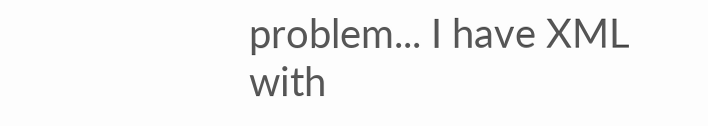problem... I have XML with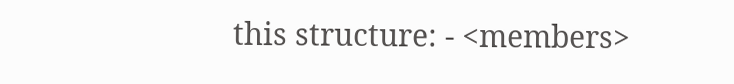this structure: - <members>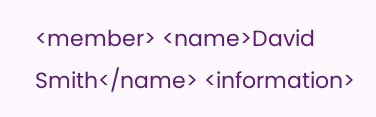<member> <name>David Smith</name> <information>